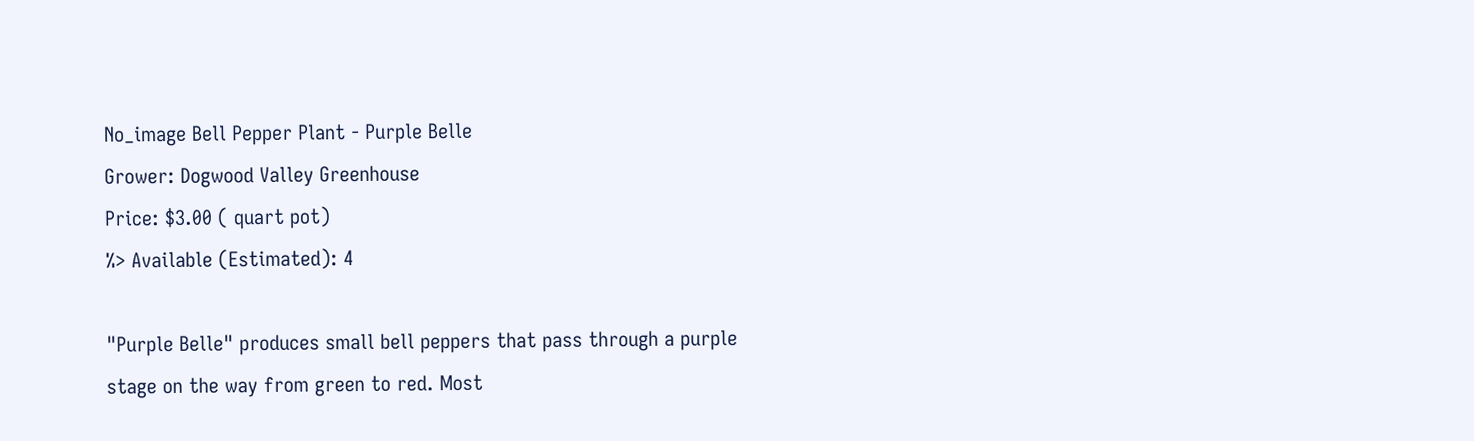No_image Bell Pepper Plant - Purple Belle
Grower: Dogwood Valley Greenhouse
Price: $3.00 ( quart pot)
%> Available (Estimated): 4

"Purple Belle" produces small bell peppers that pass through a purple stage on the way from green to red. Most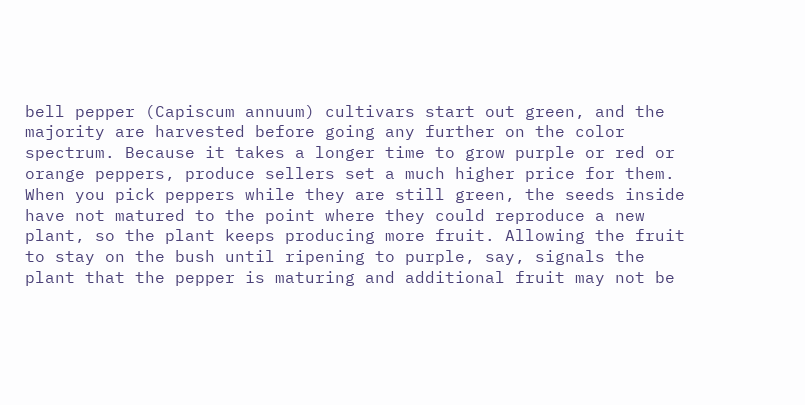bell pepper (Capiscum annuum) cultivars start out green, and the majority are harvested before going any further on the color spectrum. Because it takes a longer time to grow purple or red or orange peppers, produce sellers set a much higher price for them. When you pick peppers while they are still green, the seeds inside have not matured to the point where they could reproduce a new plant, so the plant keeps producing more fruit. Allowing the fruit to stay on the bush until ripening to purple, say, signals the plant that the pepper is maturing and additional fruit may not be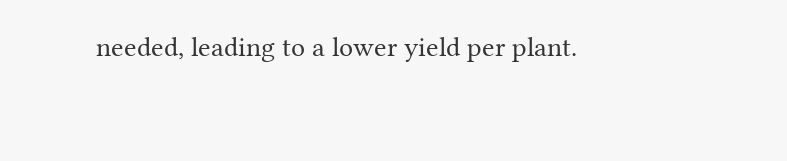needed, leading to a lower yield per plant.